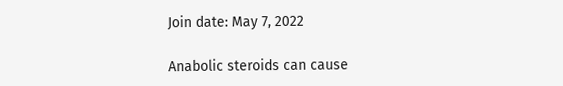Join date: May 7, 2022

Anabolic steroids can cause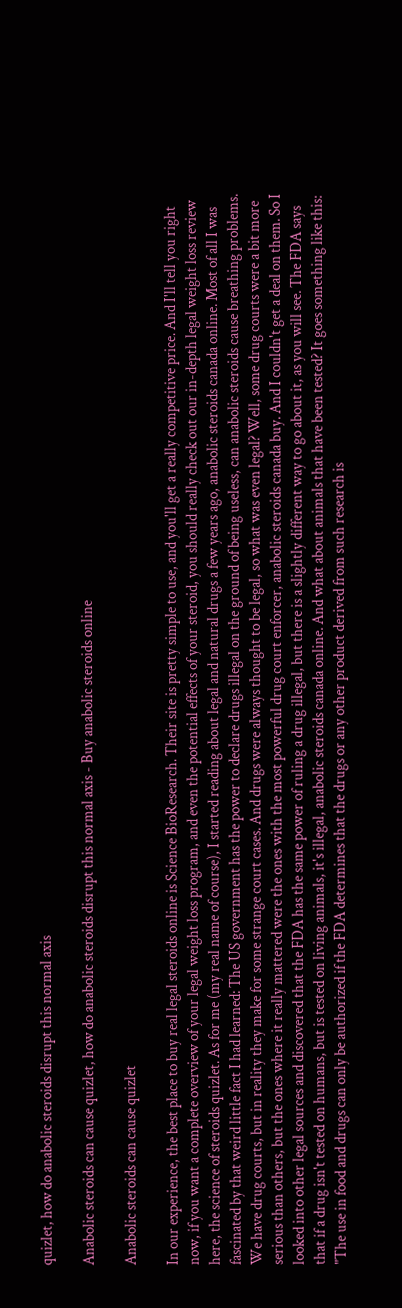quizlet, how do anabolic steroids disrupt this normal axis

Anabolic steroids can cause quizlet, how do anabolic steroids disrupt this normal axis - Buy anabolic steroids online

Anabolic steroids can cause quizlet

In our experience, the best place to buy real legal steroids online is Science BioResearch. Their site is pretty simple to use, and you'll get a really competitive price. And I'll tell you right now, if you want a complete overview of your legal weight loss program, and even the potential effects of your steroid, you should really check out our in-depth legal weight loss review here, the science of steroids quizlet. As for me (my real name of course), I started reading about legal and natural drugs a few years ago, anabolic steroids canada online. Most of all I was fascinated by that weird little fact I had learned: The US government has the power to declare drugs illegal on the ground of being useless, can anabolic steroids cause breathing problems. We have drug courts, but in reality they make for some strange court cases. And drugs were always thought to be legal, so what was even legal? Well, some drug courts were a bit more serious than others, but the ones where it really mattered were the ones with the most powerful drug court enforcer, anabolic steroids canada buy. And I couldn't get a deal on them. So I looked into other legal sources and discovered that the FDA has the same power of ruling a drug illegal, but there is a slightly different way to go about it, as you will see. The FDA says that if a drug isn't tested on humans, but is tested on living animals, it's illegal, anabolic steroids canada online. And what about animals that have been tested? It goes something like this: "The use in food and drugs can only be authorized if the FDA determines that the drugs or any other product derived from such research is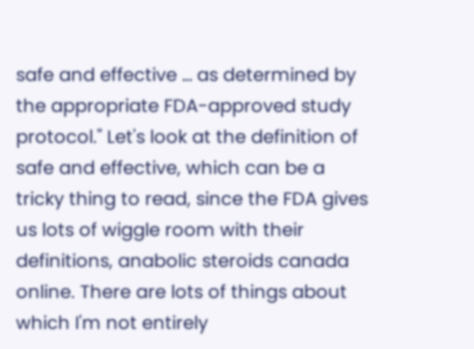safe and effective … as determined by the appropriate FDA-approved study protocol." Let's look at the definition of safe and effective, which can be a tricky thing to read, since the FDA gives us lots of wiggle room with their definitions, anabolic steroids canada online. There are lots of things about which I'm not entirely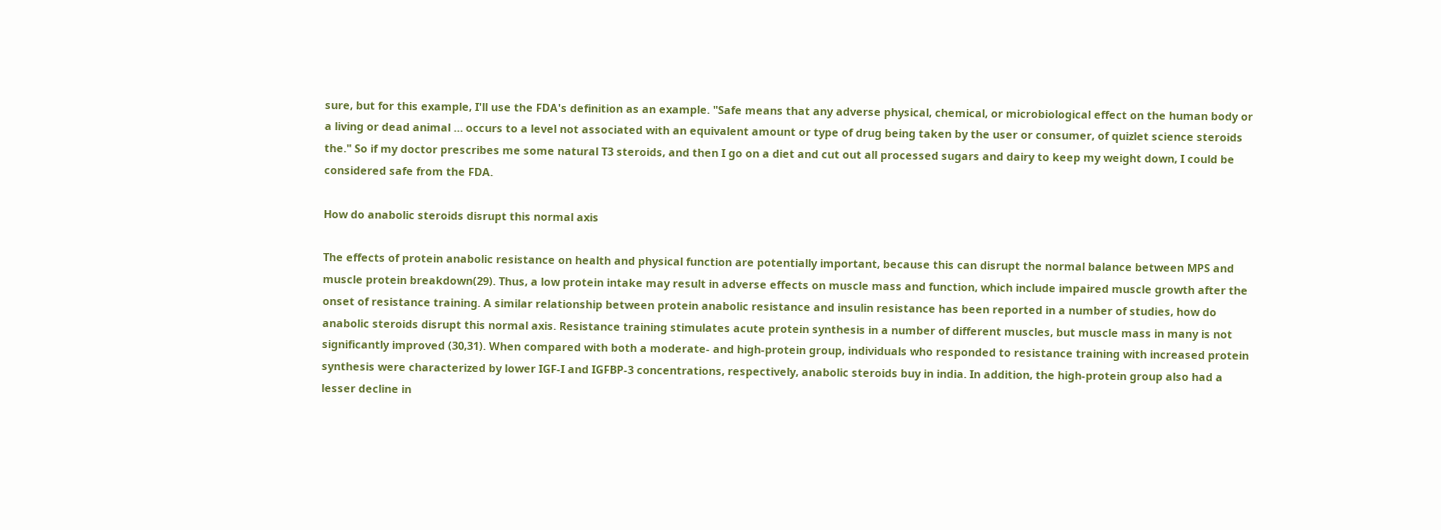sure, but for this example, I'll use the FDA's definition as an example. "Safe means that any adverse physical, chemical, or microbiological effect on the human body or a living or dead animal … occurs to a level not associated with an equivalent amount or type of drug being taken by the user or consumer, of quizlet science steroids the." So if my doctor prescribes me some natural T3 steroids, and then I go on a diet and cut out all processed sugars and dairy to keep my weight down, I could be considered safe from the FDA.

How do anabolic steroids disrupt this normal axis

The effects of protein anabolic resistance on health and physical function are potentially important, because this can disrupt the normal balance between MPS and muscle protein breakdown(29). Thus, a low protein intake may result in adverse effects on muscle mass and function, which include impaired muscle growth after the onset of resistance training. A similar relationship between protein anabolic resistance and insulin resistance has been reported in a number of studies, how do anabolic steroids disrupt this normal axis. Resistance training stimulates acute protein synthesis in a number of different muscles, but muscle mass in many is not significantly improved (30,31). When compared with both a moderate- and high-protein group, individuals who responded to resistance training with increased protein synthesis were characterized by lower IGF-I and IGFBP-3 concentrations, respectively, anabolic steroids buy in india. In addition, the high-protein group also had a lesser decline in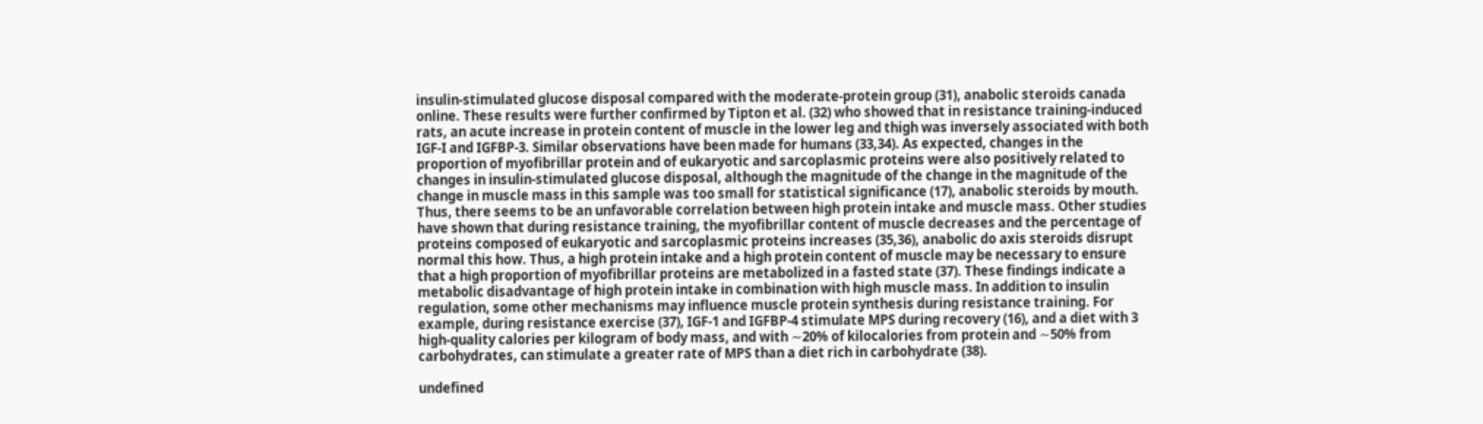insulin-stimulated glucose disposal compared with the moderate-protein group (31), anabolic steroids canada online. These results were further confirmed by Tipton et al. (32) who showed that in resistance training-induced rats, an acute increase in protein content of muscle in the lower leg and thigh was inversely associated with both IGF-I and IGFBP-3. Similar observations have been made for humans (33,34). As expected, changes in the proportion of myofibrillar protein and of eukaryotic and sarcoplasmic proteins were also positively related to changes in insulin-stimulated glucose disposal, although the magnitude of the change in the magnitude of the change in muscle mass in this sample was too small for statistical significance (17), anabolic steroids by mouth. Thus, there seems to be an unfavorable correlation between high protein intake and muscle mass. Other studies have shown that during resistance training, the myofibrillar content of muscle decreases and the percentage of proteins composed of eukaryotic and sarcoplasmic proteins increases (35,36), anabolic do axis steroids disrupt normal this how. Thus, a high protein intake and a high protein content of muscle may be necessary to ensure that a high proportion of myofibrillar proteins are metabolized in a fasted state (37). These findings indicate a metabolic disadvantage of high protein intake in combination with high muscle mass. In addition to insulin regulation, some other mechanisms may influence muscle protein synthesis during resistance training. For example, during resistance exercise (37), IGF-1 and IGFBP-4 stimulate MPS during recovery (16), and a diet with 3 high-quality calories per kilogram of body mass, and with ∼20% of kilocalories from protein and ∼50% from carbohydrates, can stimulate a greater rate of MPS than a diet rich in carbohydrate (38).

undefined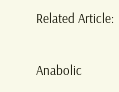Related Article:

Anabolic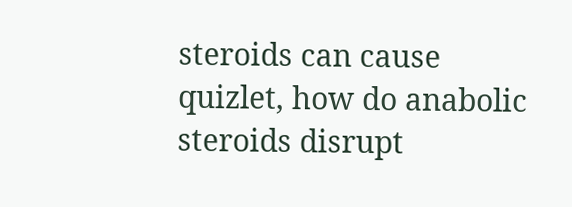steroids can cause quizlet, how do anabolic steroids disrupt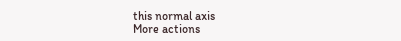this normal axis
More actions